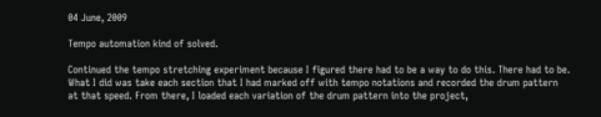04 June, 2009

Tempo automation kind of solved.

Continued the tempo stretching experiment because I figured there had to be a way to do this. There had to be. What I did was take each section that I had marked off with tempo notations and recorded the drum pattern at that speed. From there, I loaded each variation of the drum pattern into the project,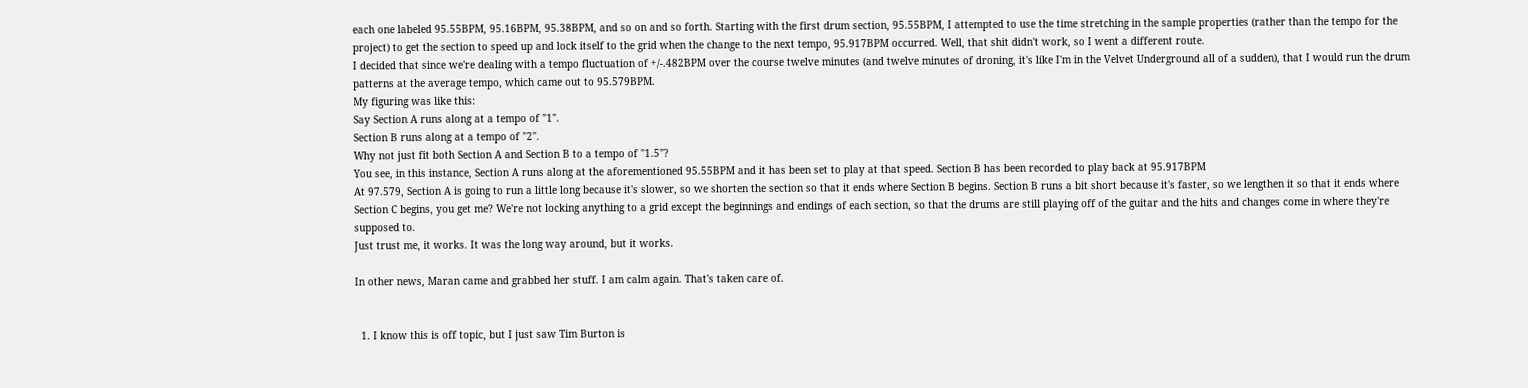each one labeled 95.55BPM, 95.16BPM, 95.38BPM, and so on and so forth. Starting with the first drum section, 95.55BPM, I attempted to use the time stretching in the sample properties (rather than the tempo for the project) to get the section to speed up and lock itself to the grid when the change to the next tempo, 95.917BPM occurred. Well, that shit didn't work, so I went a different route.
I decided that since we're dealing with a tempo fluctuation of +/-.482BPM over the course twelve minutes (and twelve minutes of droning, it's like I'm in the Velvet Underground all of a sudden), that I would run the drum patterns at the average tempo, which came out to 95.579BPM.
My figuring was like this:
Say Section A runs along at a tempo of "1".
Section B runs along at a tempo of "2".
Why not just fit both Section A and Section B to a tempo of "1.5"?
You see, in this instance, Section A runs along at the aforementioned 95.55BPM and it has been set to play at that speed. Section B has been recorded to play back at 95.917BPM
At 97.579, Section A is going to run a little long because it's slower, so we shorten the section so that it ends where Section B begins. Section B runs a bit short because it's faster, so we lengthen it so that it ends where Section C begins, you get me? We're not locking anything to a grid except the beginnings and endings of each section, so that the drums are still playing off of the guitar and the hits and changes come in where they're supposed to.
Just trust me, it works. It was the long way around, but it works.

In other news, Maran came and grabbed her stuff. I am calm again. That's taken care of.


  1. I know this is off topic, but I just saw Tim Burton is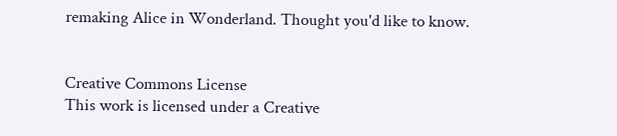remaking Alice in Wonderland. Thought you'd like to know.


Creative Commons License
This work is licensed under a Creative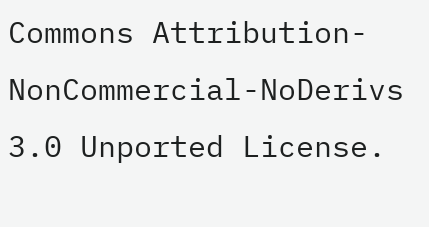Commons Attribution-NonCommercial-NoDerivs 3.0 Unported License.